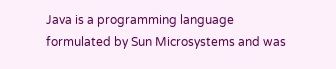Java is a programming language formulated by Sun Microsystems and was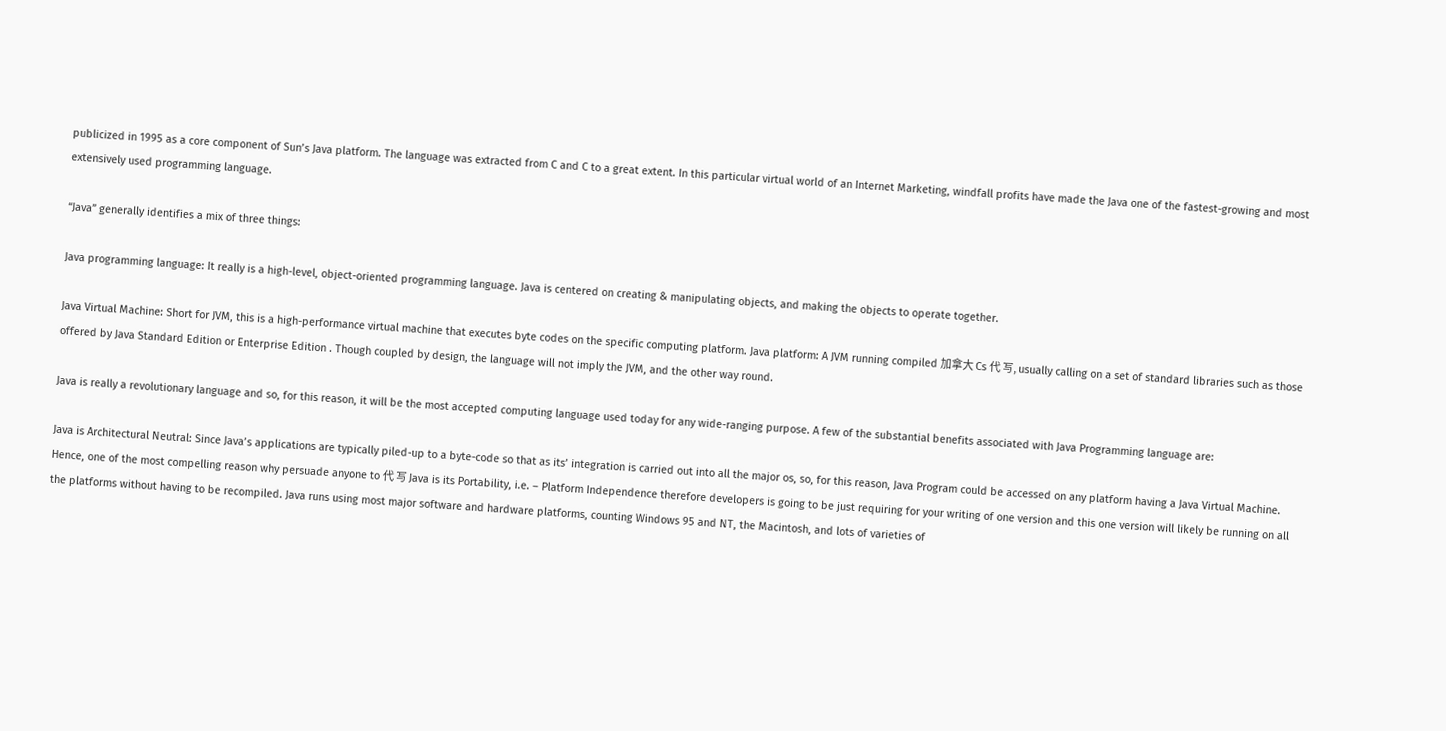publicized in 1995 as a core component of Sun’s Java platform. The language was extracted from C and C to a great extent. In this particular virtual world of an Internet Marketing, windfall profits have made the Java one of the fastest-growing and most extensively used programming language.

“Java” generally identifies a mix of three things:

Java programming language: It really is a high-level, object-oriented programming language. Java is centered on creating & manipulating objects, and making the objects to operate together.

Java Virtual Machine: Short for JVM, this is a high-performance virtual machine that executes byte codes on the specific computing platform. Java platform: A JVM running compiled 加拿大 Cs 代 写, usually calling on a set of standard libraries such as those offered by Java Standard Edition or Enterprise Edition . Though coupled by design, the language will not imply the JVM, and the other way round.

Java is really a revolutionary language and so, for this reason, it will be the most accepted computing language used today for any wide-ranging purpose. A few of the substantial benefits associated with Java Programming language are:

Java is Architectural Neutral: Since Java’s applications are typically piled-up to a byte-code so that as its’ integration is carried out into all the major os, so, for this reason, Java Program could be accessed on any platform having a Java Virtual Machine. Hence, one of the most compelling reason why persuade anyone to 代 写 Java is its Portability, i.e. – Platform Independence therefore developers is going to be just requiring for your writing of one version and this one version will likely be running on all the platforms without having to be recompiled. Java runs using most major software and hardware platforms, counting Windows 95 and NT, the Macintosh, and lots of varieties of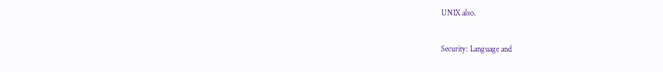UNIX also.

Security: Language and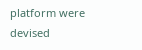platform were devised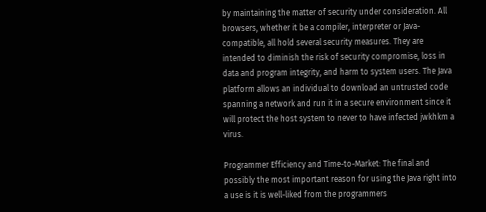by maintaining the matter of security under consideration. All browsers, whether it be a compiler, interpreter or Java-compatible, all hold several security measures. They are intended to diminish the risk of security compromise, loss in data and program integrity, and harm to system users. The Java platform allows an individual to download an untrusted code spanning a network and run it in a secure environment since it will protect the host system to never to have infected jwkhkm a virus.

Programmer Efficiency and Time-to-Market: The final and possibly the most important reason for using the Java right into a use is it is well-liked from the programmers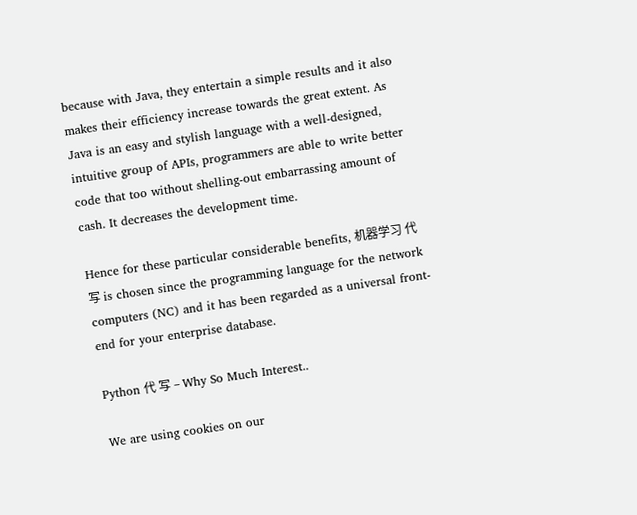because with Java, they entertain a simple results and it also makes their efficiency increase towards the great extent. As Java is an easy and stylish language with a well-designed, intuitive group of APIs, programmers are able to write better code that too without shelling-out embarrassing amount of cash. It decreases the development time.

Hence for these particular considerable benefits, 机器学习 代写 is chosen since the programming language for the network computers (NC) and it has been regarded as a universal front-end for your enterprise database.

Python 代 写 – Why So Much Interest..

We are using cookies on our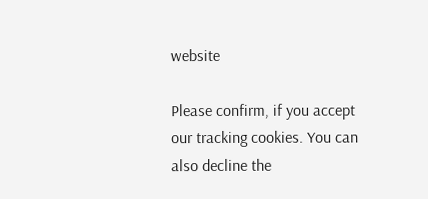website

Please confirm, if you accept our tracking cookies. You can also decline the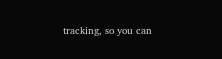tracking, so you can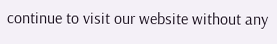continue to visit our website without any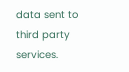data sent to third party services.